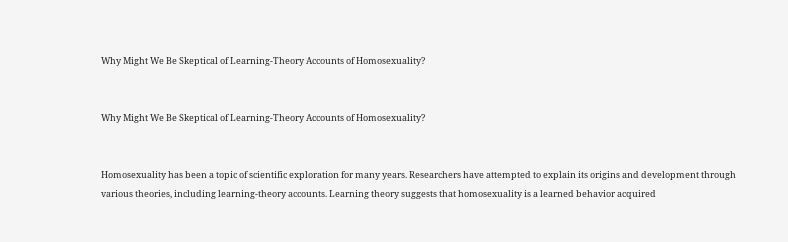Why Might We Be Skeptical of Learning-Theory Accounts of Homosexuality?


Why Might We Be Skeptical of Learning-Theory Accounts of Homosexuality?


Homosexuality has been a topic of scientific exploration for many years. Researchers have attempted to explain its origins and development through various theories, including learning-theory accounts. Learning theory suggests that homosexuality is a learned behavior acquired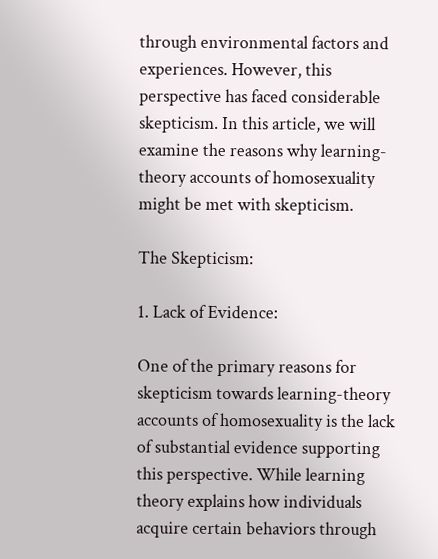through environmental factors and experiences. However, this perspective has faced considerable skepticism. In this article, we will examine the reasons why learning-theory accounts of homosexuality might be met with skepticism.

The Skepticism:

1. Lack of Evidence:

One of the primary reasons for skepticism towards learning-theory accounts of homosexuality is the lack of substantial evidence supporting this perspective. While learning theory explains how individuals acquire certain behaviors through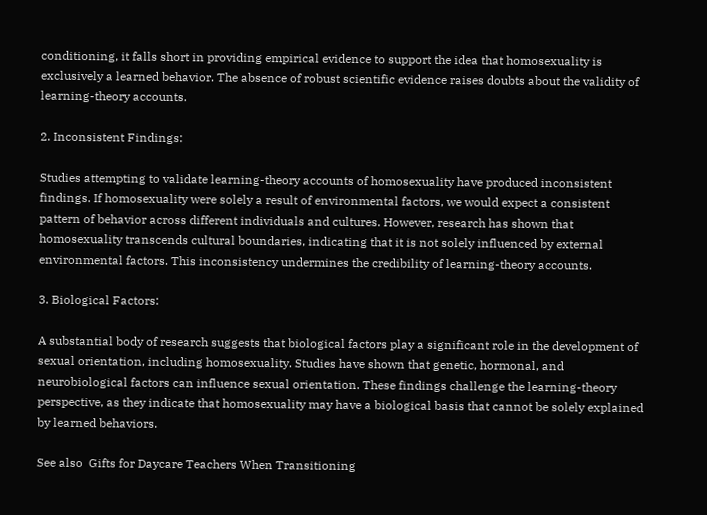conditioning, it falls short in providing empirical evidence to support the idea that homosexuality is exclusively a learned behavior. The absence of robust scientific evidence raises doubts about the validity of learning-theory accounts.

2. Inconsistent Findings:

Studies attempting to validate learning-theory accounts of homosexuality have produced inconsistent findings. If homosexuality were solely a result of environmental factors, we would expect a consistent pattern of behavior across different individuals and cultures. However, research has shown that homosexuality transcends cultural boundaries, indicating that it is not solely influenced by external environmental factors. This inconsistency undermines the credibility of learning-theory accounts.

3. Biological Factors:

A substantial body of research suggests that biological factors play a significant role in the development of sexual orientation, including homosexuality. Studies have shown that genetic, hormonal, and neurobiological factors can influence sexual orientation. These findings challenge the learning-theory perspective, as they indicate that homosexuality may have a biological basis that cannot be solely explained by learned behaviors.

See also  Gifts for Daycare Teachers When Transitioning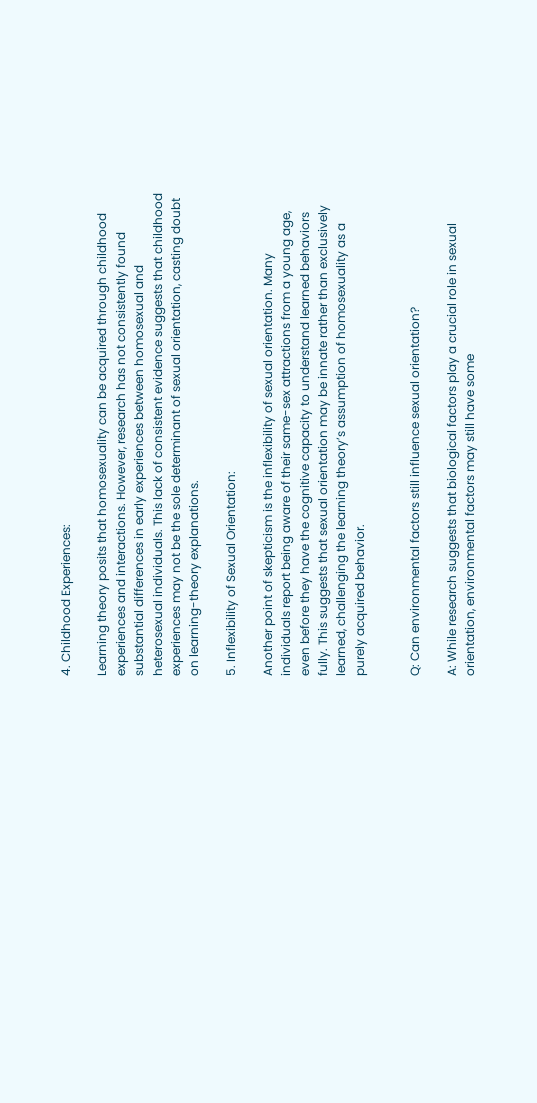4. Childhood Experiences:

Learning theory posits that homosexuality can be acquired through childhood experiences and interactions. However, research has not consistently found substantial differences in early experiences between homosexual and heterosexual individuals. This lack of consistent evidence suggests that childhood experiences may not be the sole determinant of sexual orientation, casting doubt on learning-theory explanations.

5. Inflexibility of Sexual Orientation:

Another point of skepticism is the inflexibility of sexual orientation. Many individuals report being aware of their same-sex attractions from a young age, even before they have the cognitive capacity to understand learned behaviors fully. This suggests that sexual orientation may be innate rather than exclusively learned, challenging the learning theory’s assumption of homosexuality as a purely acquired behavior.


Q: Can environmental factors still influence sexual orientation?

A: While research suggests that biological factors play a crucial role in sexual orientation, environmental factors may still have some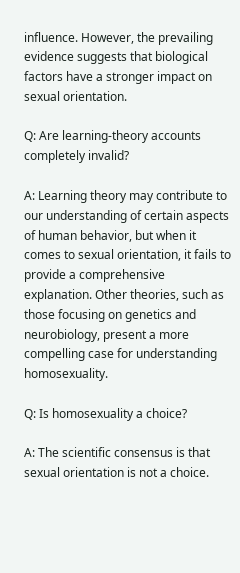influence. However, the prevailing evidence suggests that biological factors have a stronger impact on sexual orientation.

Q: Are learning-theory accounts completely invalid?

A: Learning theory may contribute to our understanding of certain aspects of human behavior, but when it comes to sexual orientation, it fails to provide a comprehensive explanation. Other theories, such as those focusing on genetics and neurobiology, present a more compelling case for understanding homosexuality.

Q: Is homosexuality a choice?

A: The scientific consensus is that sexual orientation is not a choice.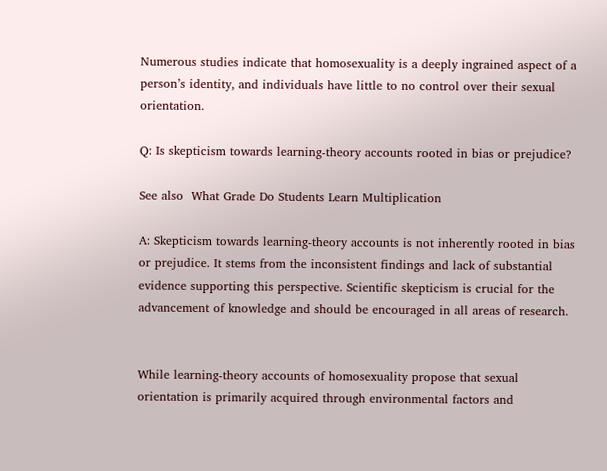Numerous studies indicate that homosexuality is a deeply ingrained aspect of a person’s identity, and individuals have little to no control over their sexual orientation.

Q: Is skepticism towards learning-theory accounts rooted in bias or prejudice?

See also  What Grade Do Students Learn Multiplication

A: Skepticism towards learning-theory accounts is not inherently rooted in bias or prejudice. It stems from the inconsistent findings and lack of substantial evidence supporting this perspective. Scientific skepticism is crucial for the advancement of knowledge and should be encouraged in all areas of research.


While learning-theory accounts of homosexuality propose that sexual orientation is primarily acquired through environmental factors and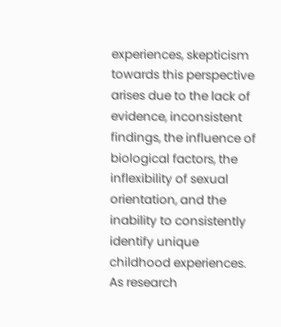experiences, skepticism towards this perspective arises due to the lack of evidence, inconsistent findings, the influence of biological factors, the inflexibility of sexual orientation, and the inability to consistently identify unique childhood experiences. As research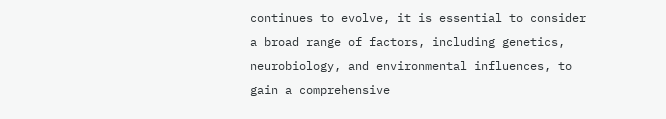continues to evolve, it is essential to consider a broad range of factors, including genetics, neurobiology, and environmental influences, to gain a comprehensive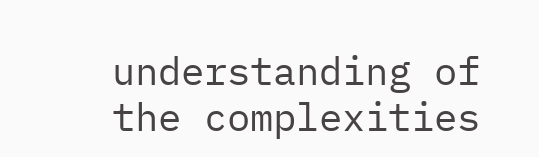understanding of the complexities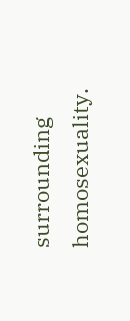surrounding homosexuality.